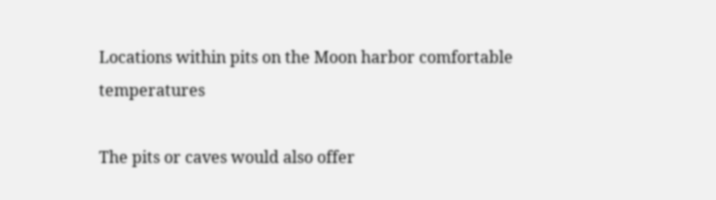Locations within pits on the Moon harbor comfortable temperatures

The pits or caves would also offer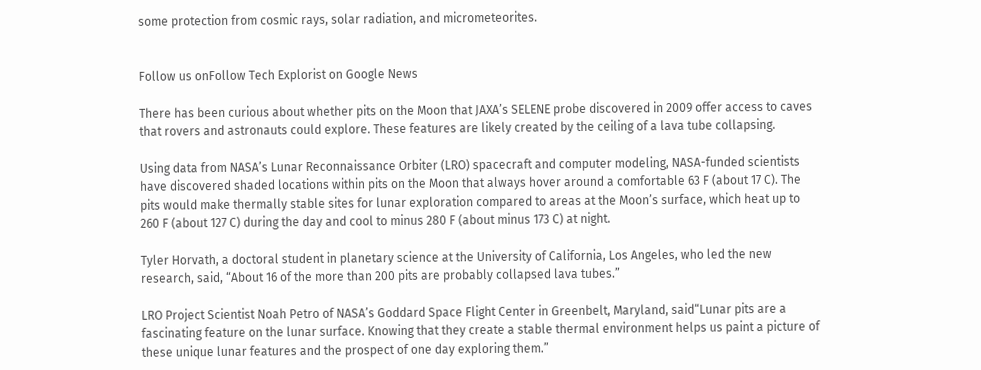some protection from cosmic rays, solar radiation, and micrometeorites.


Follow us onFollow Tech Explorist on Google News

There has been curious about whether pits on the Moon that JAXA’s SELENE probe discovered in 2009 offer access to caves that rovers and astronauts could explore. These features are likely created by the ceiling of a lava tube collapsing.

Using data from NASA’s Lunar Reconnaissance Orbiter (LRO) spacecraft and computer modeling, NASA-funded scientists have discovered shaded locations within pits on the Moon that always hover around a comfortable 63 F (about 17 C). The pits would make thermally stable sites for lunar exploration compared to areas at the Moon’s surface, which heat up to 260 F (about 127 C) during the day and cool to minus 280 F (about minus 173 C) at night.

Tyler Horvath, a doctoral student in planetary science at the University of California, Los Angeles, who led the new research, said, “About 16 of the more than 200 pits are probably collapsed lava tubes.”

LRO Project Scientist Noah Petro of NASA’s Goddard Space Flight Center in Greenbelt, Maryland, said“Lunar pits are a fascinating feature on the lunar surface. Knowing that they create a stable thermal environment helps us paint a picture of these unique lunar features and the prospect of one day exploring them.”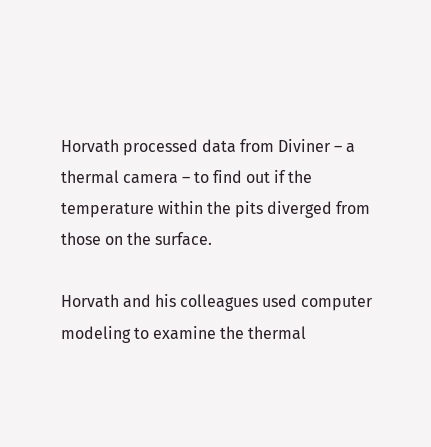Horvath processed data from Diviner – a thermal camera – to find out if the temperature within the pits diverged from those on the surface.

Horvath and his colleagues used computer modeling to examine the thermal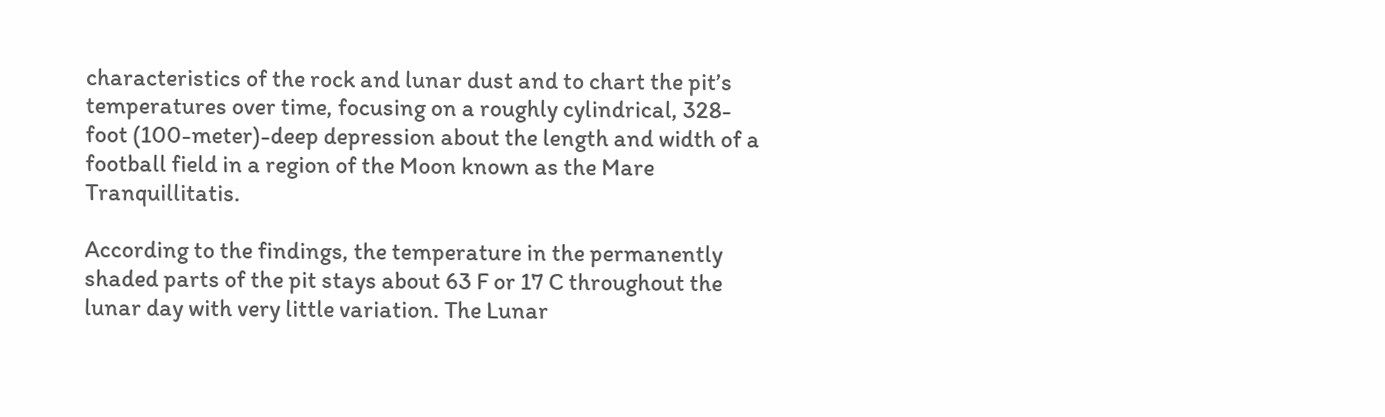characteristics of the rock and lunar dust and to chart the pit’s temperatures over time, focusing on a roughly cylindrical, 328-foot (100-meter)-deep depression about the length and width of a football field in a region of the Moon known as the Mare Tranquillitatis.

According to the findings, the temperature in the permanently shaded parts of the pit stays about 63 F or 17 C throughout the lunar day with very little variation. The Lunar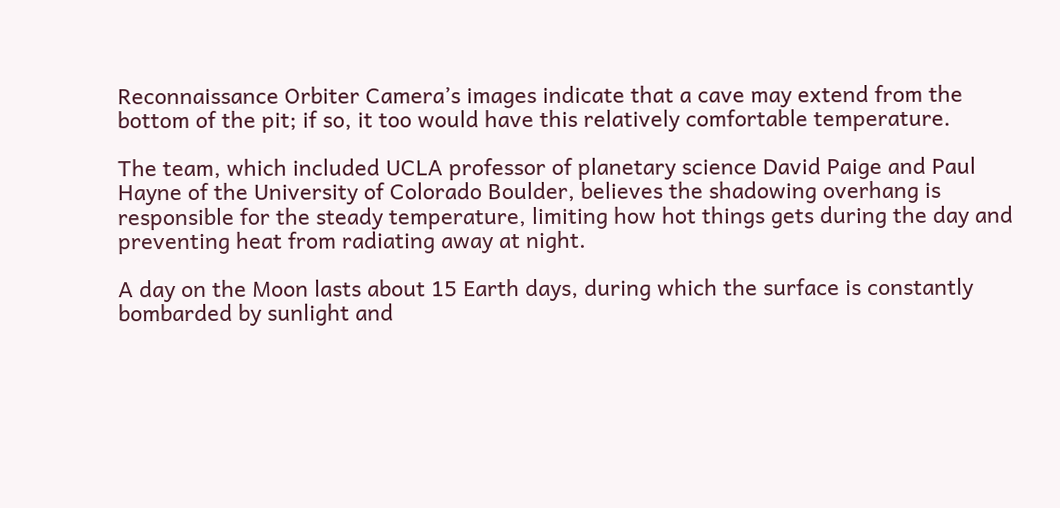Reconnaissance Orbiter Camera’s images indicate that a cave may extend from the bottom of the pit; if so, it too would have this relatively comfortable temperature.

The team, which included UCLA professor of planetary science David Paige and Paul Hayne of the University of Colorado Boulder, believes the shadowing overhang is responsible for the steady temperature, limiting how hot things gets during the day and preventing heat from radiating away at night.

A day on the Moon lasts about 15 Earth days, during which the surface is constantly bombarded by sunlight and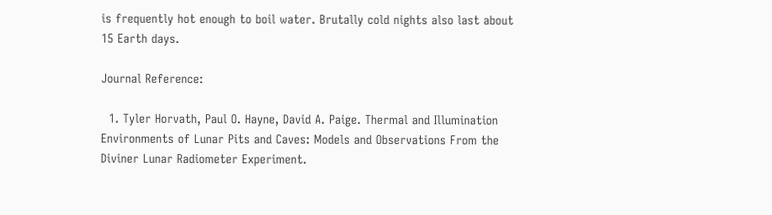is frequently hot enough to boil water. Brutally cold nights also last about 15 Earth days.

Journal Reference:

  1. Tyler Horvath, Paul O. Hayne, David A. Paige. Thermal and Illumination Environments of Lunar Pits and Caves: Models and Observations From the Diviner Lunar Radiometer Experiment.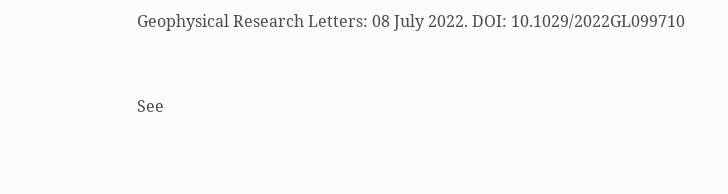Geophysical Research Letters: 08 July 2022. DOI: 10.1029/2022GL099710


See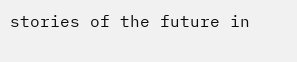stories of the future in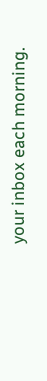your inbox each morning.